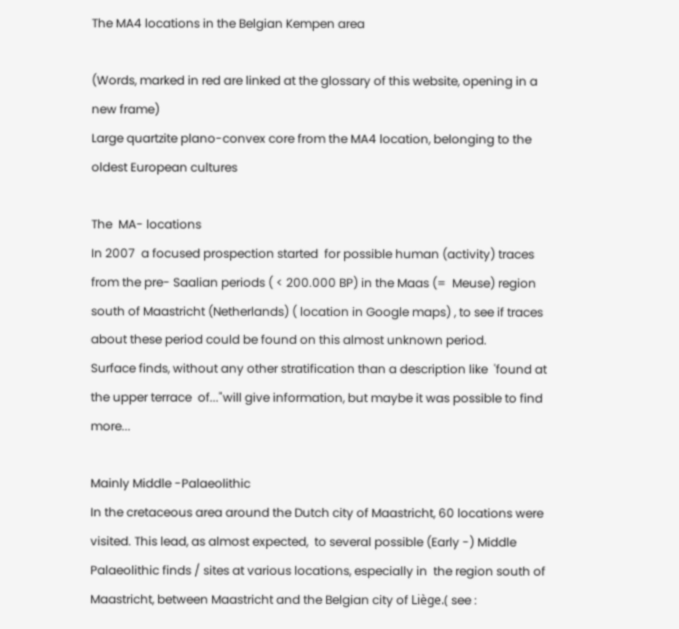The MA4 locations in the Belgian Kempen area

(Words, marked in red are linked at the glossary of this website, opening in a new frame)
Large quartzite plano-convex core from the MA4 location, belonging to the
oldest European cultures

The  MA- locations
In 2007  a focused prospection started  for possible human (activity) traces from the pre- Saalian periods ( < 200.000 BP) in the Maas (=  Meuse) region south of Maastricht (Netherlands) ( location in Google maps) , to see if traces about these period could be found on this almost unknown period.
Surface finds, without any other stratification than a description like  'found at the upper terrace  of..."will give information, but maybe it was possible to find more...

Mainly Middle -Palaeolithic
In the cretaceous area around the Dutch city of Maastricht, 60 locations were visited. This lead, as almost expected,  to several possible (Early -) Middle Palaeolithic finds / sites at various locations, especially in  the region south of Maastricht, between Maastricht and the Belgian city of Liège.( see :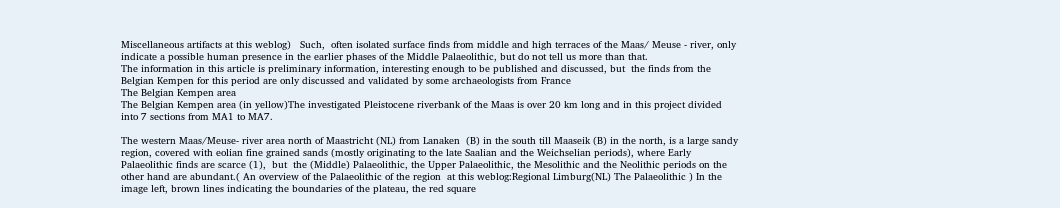Miscellaneous artifacts at this weblog)   Such,  often isolated surface finds from middle and high terraces of the Maas/ Meuse - river, only indicate a possible human presence in the earlier phases of the Middle Palaeolithic, but do not tell us more than that.
The information in this article is preliminary information, interesting enough to be published and discussed, but  the finds from the Belgian Kempen for this period are only discussed and validated by some archaeologists from France
The Belgian Kempen area
The Belgian Kempen area (in yellow)The investigated Pleistocene riverbank of the Maas is over 20 km long and in this project divided into 7 sections from MA1 to MA7.

The western Maas/Meuse- river area north of Maastricht (NL) from Lanaken  (B) in the south till Maaseik (B) in the north, is a large sandy region, covered with eolian fine grained sands (mostly originating to the late Saalian and the Weichselian periods), where Early Palaeolithic finds are scarce (1),  but  the (Middle) Palaeolithic, the Upper Palaeolithic, the Mesolithic and the Neolithic periods on the other hand are abundant.( An overview of the Palaeolithic of the region  at this weblog:Regional Limburg(NL) The Palaeolithic ) In the image left, brown lines indicating the boundaries of the plateau, the red square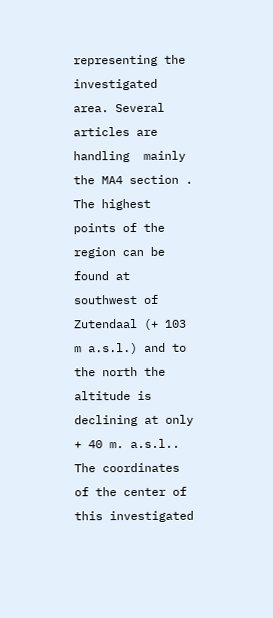representing the investigated area. Several articles are handling  mainly  the MA4 section .
The highest points of the region can be found at southwest of Zutendaal (+ 103 m a.s.l.) and to the north the altitude is declining at only + 40 m. a.s.l.. The coordinates of the center of this investigated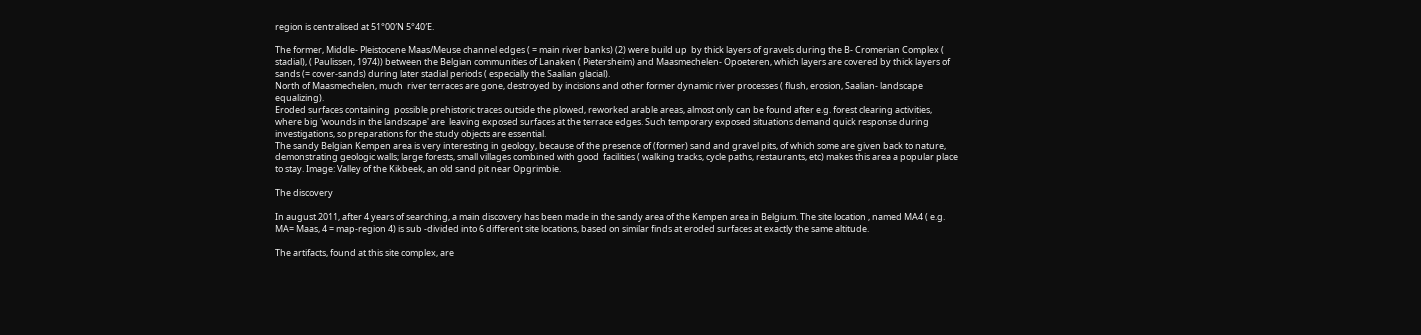region is centralised at 51°00′N 5°40′E.

The former, Middle- Pleistocene Maas/Meuse channel edges ( = main river banks) (2) were build up  by thick layers of gravels during the B- Cromerian Complex ( stadial), ( Paulissen, 1974)) between the Belgian communities of Lanaken ( Pietersheim) and Maasmechelen- Opoeteren, which layers are covered by thick layers of sands (= cover-sands) during later stadial periods ( especially the Saalian glacial).
North of Maasmechelen, much  river terraces are gone, destroyed by incisions and other former dynamic river processes ( flush, erosion, Saalian- landscape equalizing).
Eroded surfaces containing  possible prehistoric traces outside the plowed, reworked arable areas, almost only can be found after e.g. forest clearing activities, where big 'wounds in the landscape' are  leaving exposed surfaces at the terrace edges. Such temporary exposed situations demand quick response during investigations, so preparations for the study objects are essential.
The sandy Belgian Kempen area is very interesting in geology, because of the presence of (former) sand and gravel pits, of which some are given back to nature, demonstrating geologic walls; large forests, small villages combined with good  facilities ( walking tracks, cycle paths, restaurants, etc) makes this area a popular place to stay. Image: Valley of the Kikbeek, an old sand pit near Opgrimbie.

The discovery

In august 2011, after 4 years of searching, a main discovery has been made in the sandy area of the Kempen area in Belgium. The site location , named MA4 ( e.g. MA= Maas, 4 = map-region 4) is sub -divided into 6 different site locations, based on similar finds at eroded surfaces at exactly the same altitude.

The artifacts, found at this site complex, are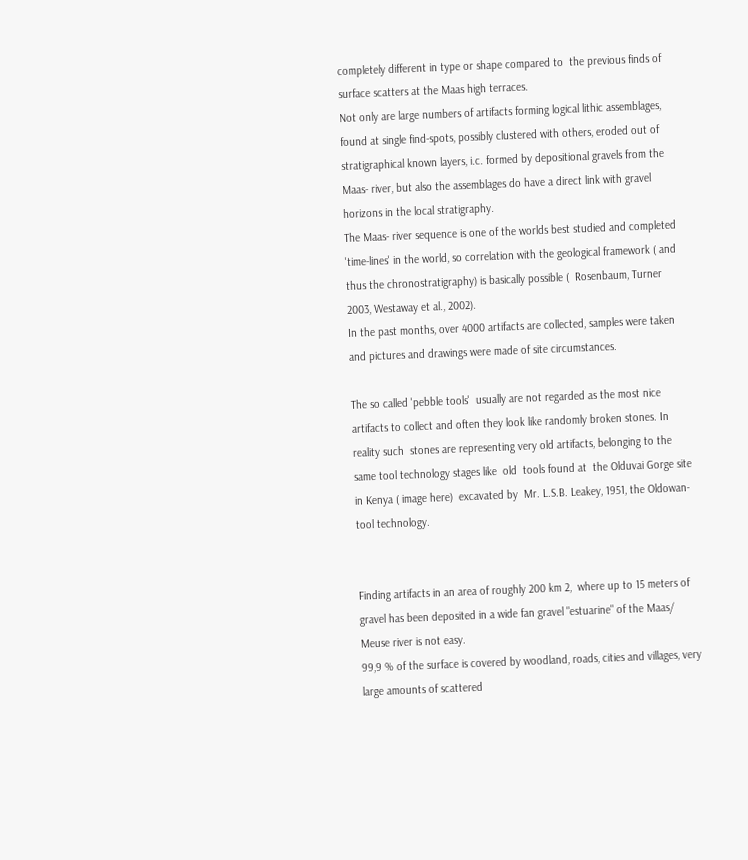completely different in type or shape compared to  the previous finds of surface scatters at the Maas high terraces.
Not only are large numbers of artifacts forming logical lithic assemblages, found at single find-spots, possibly clustered with others, eroded out of stratigraphical known layers, i.c. formed by depositional gravels from the Maas- river, but also the assemblages do have a direct link with gravel horizons in the local stratigraphy.
The Maas- river sequence is one of the worlds best studied and completed 'time-lines' in the world, so correlation with the geological framework ( and thus the chronostratigraphy) is basically possible (  Rosenbaum, Turner 2003, Westaway et al., 2002).
In the past months, over 4000 artifacts are collected, samples were taken and pictures and drawings were made of site circumstances.

The so called 'pebble tools'  usually are not regarded as the most nice artifacts to collect and often they look like randomly broken stones. In reality such  stones are representing very old artifacts, belonging to the same tool technology stages like  old  tools found at  the Olduvai Gorge site in Kenya ( image here)  excavated by  Mr. L.S.B. Leakey, 1951, the Oldowan- tool technology.


Finding artifacts in an area of roughly 200 km 2,  where up to 15 meters of gravel has been deposited in a wide fan gravel "estuarine" of the Maas/ Meuse river is not easy.
99,9 % of the surface is covered by woodland, roads, cities and villages, very large amounts of scattered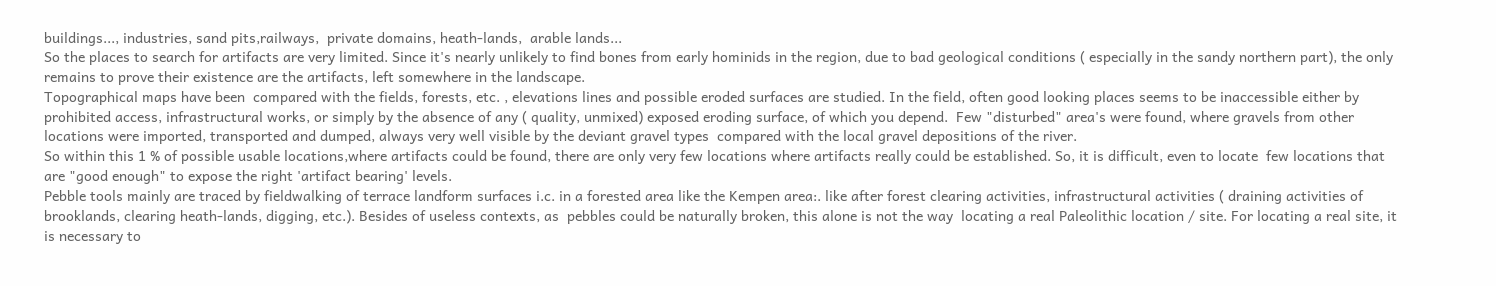buildings..., industries, sand pits,railways,  private domains, heath-lands,  arable lands...
So the places to search for artifacts are very limited. Since it's nearly unlikely to find bones from early hominids in the region, due to bad geological conditions ( especially in the sandy northern part), the only remains to prove their existence are the artifacts, left somewhere in the landscape.
Topographical maps have been  compared with the fields, forests, etc. , elevations lines and possible eroded surfaces are studied. In the field, often good looking places seems to be inaccessible either by prohibited access, infrastructural works, or simply by the absence of any ( quality, unmixed) exposed eroding surface, of which you depend.  Few "disturbed" area's were found, where gravels from other locations were imported, transported and dumped, always very well visible by the deviant gravel types  compared with the local gravel depositions of the river.
So within this 1 % of possible usable locations,where artifacts could be found, there are only very few locations where artifacts really could be established. So, it is difficult, even to locate  few locations that are "good enough" to expose the right 'artifact bearing' levels.
Pebble tools mainly are traced by fieldwalking of terrace landform surfaces i.c. in a forested area like the Kempen area:. like after forest clearing activities, infrastructural activities ( draining activities of brooklands, clearing heath-lands, digging, etc.). Besides of useless contexts, as  pebbles could be naturally broken, this alone is not the way  locating a real Paleolithic location / site. For locating a real site, it is necessary to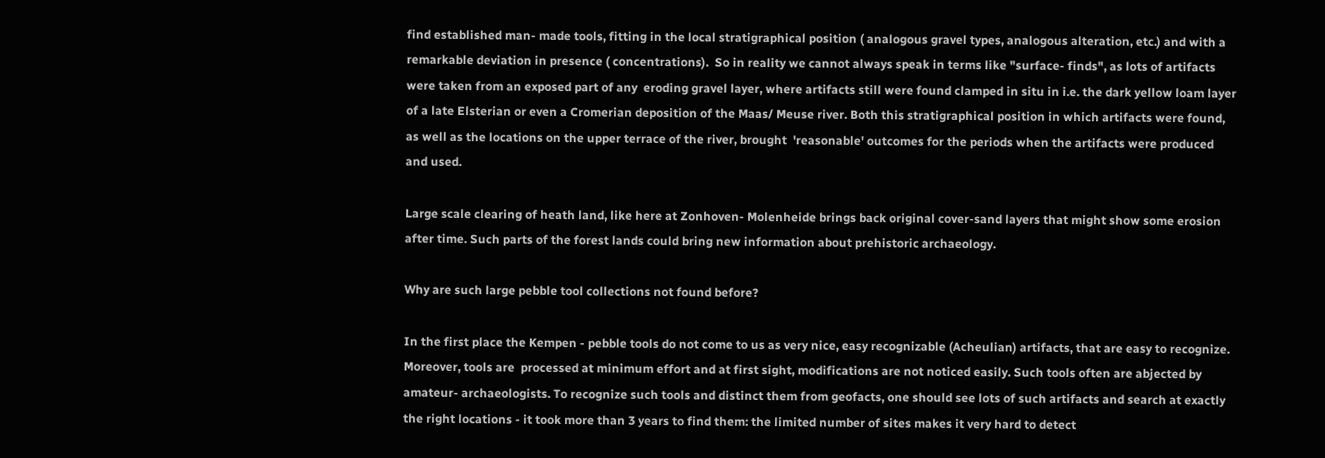find established man- made tools, fitting in the local stratigraphical position ( analogous gravel types, analogous alteration, etc.) and with a remarkable deviation in presence ( concentrations).  So in reality we cannot always speak in terms like "surface- finds", as lots of artifacts were taken from an exposed part of any  eroding gravel layer, where artifacts still were found clamped in situ in i.e. the dark yellow loam layer of a late Elsterian or even a Cromerian deposition of the Maas/ Meuse river. Both this stratigraphical position in which artifacts were found, as well as the locations on the upper terrace of the river, brought  'reasonable' outcomes for the periods when the artifacts were produced  and used.

Large scale clearing of heath land, like here at Zonhoven- Molenheide brings back original cover-sand layers that might show some erosion after time. Such parts of the forest lands could bring new information about prehistoric archaeology.

Why are such large pebble tool collections not found before?

In the first place the Kempen - pebble tools do not come to us as very nice, easy recognizable (Acheulian) artifacts, that are easy to recognize. Moreover, tools are  processed at minimum effort and at first sight, modifications are not noticed easily. Such tools often are abjected by amateur- archaeologists. To recognize such tools and distinct them from geofacts, one should see lots of such artifacts and search at exactly the right locations - it took more than 3 years to find them: the limited number of sites makes it very hard to detect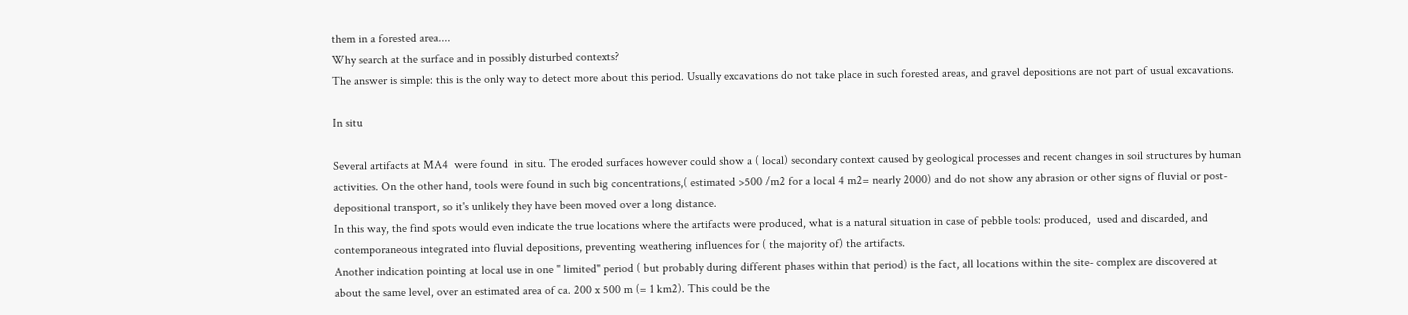them in a forested area....
Why search at the surface and in possibly disturbed contexts?
The answer is simple: this is the only way to detect more about this period. Usually excavations do not take place in such forested areas, and gravel depositions are not part of usual excavations.

In situ

Several artifacts at MA4  were found  in situ. The eroded surfaces however could show a ( local) secondary context caused by geological processes and recent changes in soil structures by human activities. On the other hand, tools were found in such big concentrations,( estimated >500 /m2 for a local 4 m2= nearly 2000) and do not show any abrasion or other signs of fluvial or post- depositional transport, so it's unlikely they have been moved over a long distance.
In this way, the find spots would even indicate the true locations where the artifacts were produced, what is a natural situation in case of pebble tools: produced,  used and discarded, and contemporaneous integrated into fluvial depositions, preventing weathering influences for ( the majority of) the artifacts.
Another indication pointing at local use in one " limited" period ( but probably during different phases within that period) is the fact, all locations within the site- complex are discovered at  about the same level, over an estimated area of ca. 200 x 500 m (= 1 km2). This could be the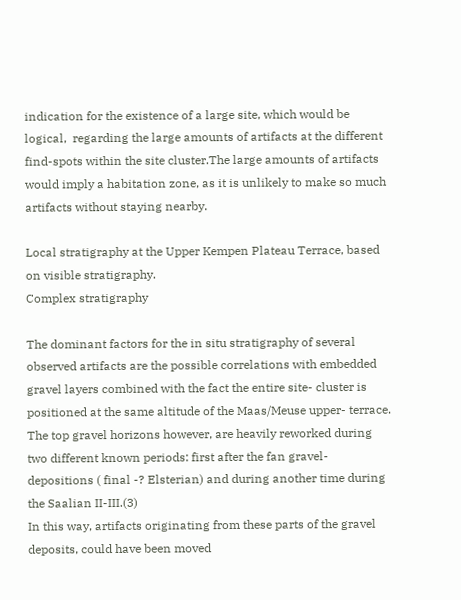indication for the existence of a large site, which would be logical,  regarding the large amounts of artifacts at the different find-spots within the site cluster.The large amounts of artifacts would imply a habitation zone, as it is unlikely to make so much artifacts without staying nearby.

Local stratigraphy at the Upper Kempen Plateau Terrace, based on visible stratigraphy.
Complex stratigraphy

The dominant factors for the in situ stratigraphy of several observed artifacts are the possible correlations with embedded gravel layers combined with the fact the entire site- cluster is positioned at the same altitude of the Maas/Meuse upper- terrace.
The top gravel horizons however, are heavily reworked during two different known periods: first after the fan gravel- depositions ( final -? Elsterian) and during another time during the Saalian II-III.(3)
In this way, artifacts originating from these parts of the gravel deposits, could have been moved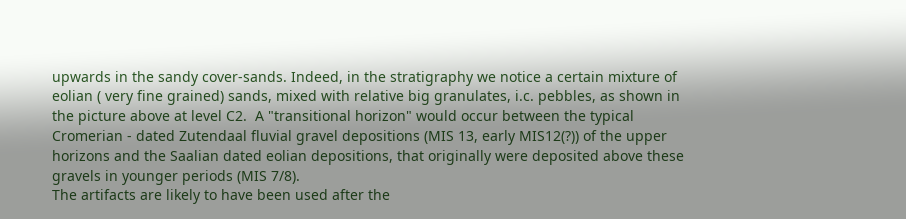upwards in the sandy cover-sands. Indeed, in the stratigraphy we notice a certain mixture of eolian ( very fine grained) sands, mixed with relative big granulates, i.c. pebbles, as shown in the picture above at level C2.  A "transitional horizon" would occur between the typical Cromerian - dated Zutendaal fluvial gravel depositions (MIS 13, early MIS12(?)) of the upper horizons and the Saalian dated eolian depositions, that originally were deposited above these gravels in younger periods (MIS 7/8).
The artifacts are likely to have been used after the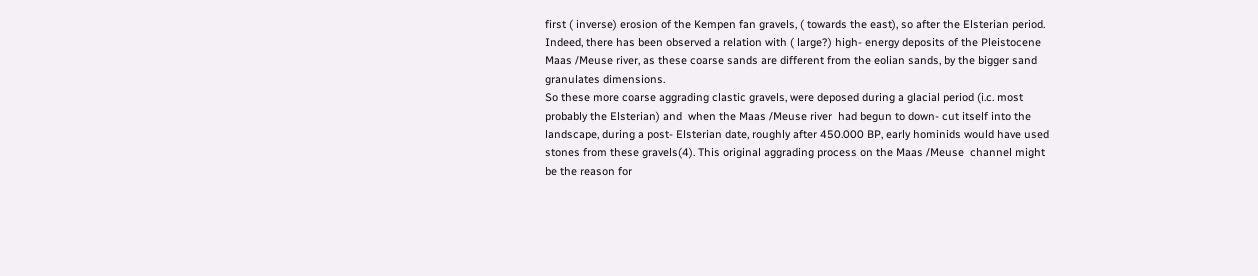first ( inverse) erosion of the Kempen fan gravels, ( towards the east), so after the Elsterian period. Indeed, there has been observed a relation with ( large?) high- energy deposits of the Pleistocene Maas /Meuse river, as these coarse sands are different from the eolian sands, by the bigger sand granulates dimensions.
So these more coarse aggrading clastic gravels, were deposed during a glacial period (i.c. most probably the Elsterian) and  when the Maas /Meuse river  had begun to down- cut itself into the landscape, during a post- Elsterian date, roughly after 450.000 BP, early hominids would have used stones from these gravels(4). This original aggrading process on the Maas /Meuse  channel might be the reason for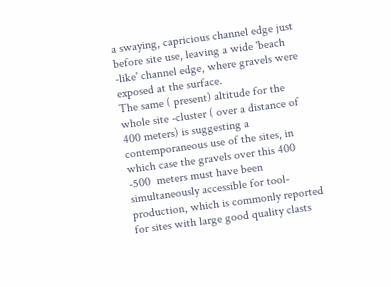a swaying, capricious channel edge just before site use, leaving a wide 'beach -like' channel edge, where gravels were exposed at the surface.
The same ( present) altitude for the whole site -cluster ( over a distance of 400 meters) is suggesting a contemporaneous use of the sites, in which case the gravels over this 400 -500  meters must have been simultaneously accessible for tool-production, which is commonly reported for sites with large good quality clasts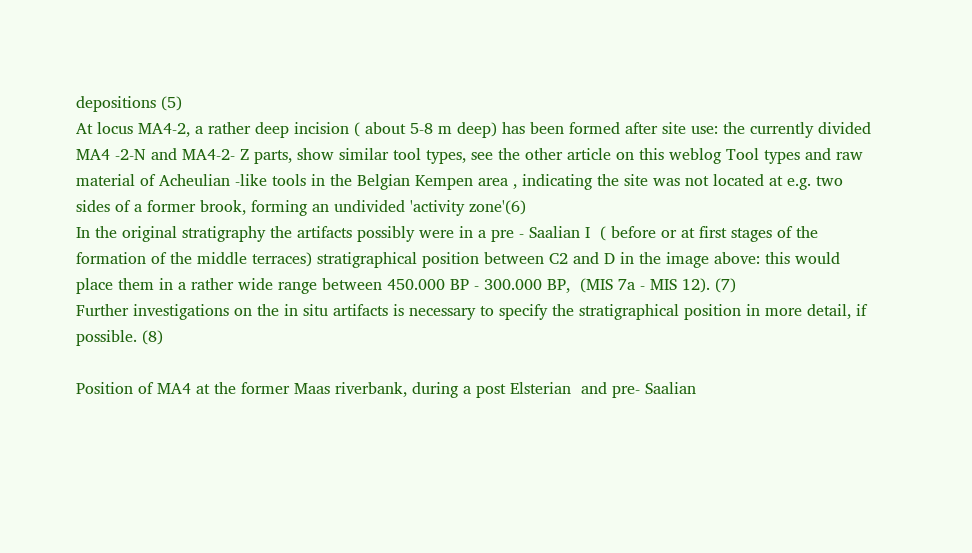depositions (5)
At locus MA4-2, a rather deep incision ( about 5-8 m deep) has been formed after site use: the currently divided MA4 -2-N and MA4-2- Z parts, show similar tool types, see the other article on this weblog Tool types and raw material of Acheulian -like tools in the Belgian Kempen area , indicating the site was not located at e.g. two sides of a former brook, forming an undivided 'activity zone'(6)
In the original stratigraphy the artifacts possibly were in a pre - Saalian I  ( before or at first stages of the  formation of the middle terraces) stratigraphical position between C2 and D in the image above: this would place them in a rather wide range between 450.000 BP - 300.000 BP,  (MIS 7a - MIS 12). (7)
Further investigations on the in situ artifacts is necessary to specify the stratigraphical position in more detail, if possible. (8)

Position of MA4 at the former Maas riverbank, during a post Elsterian  and pre- Saalian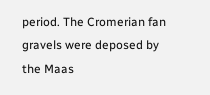period. The Cromerian fan gravels were deposed by the Maas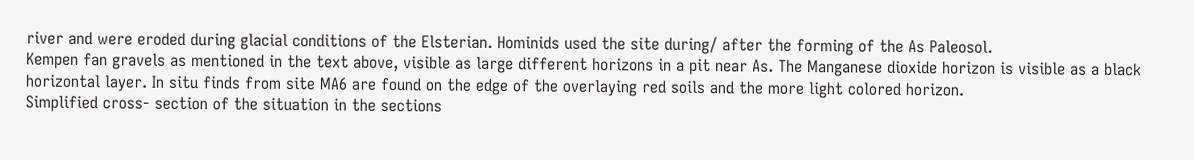river and were eroded during glacial conditions of the Elsterian. Hominids used the site during/ after the forming of the As Paleosol.
Kempen fan gravels as mentioned in the text above, visible as large different horizons in a pit near As. The Manganese dioxide horizon is visible as a black horizontal layer. In situ finds from site MA6 are found on the edge of the overlaying red soils and the more light colored horizon.
Simplified cross- section of the situation in the sections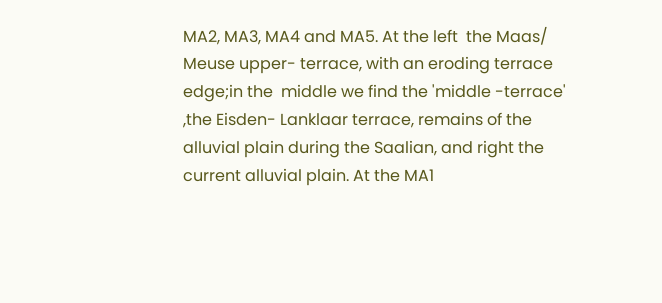MA2, MA3, MA4 and MA5. At the left  the Maas/ Meuse upper- terrace, with an eroding terrace edge;in the  middle we find the 'middle -terrace' ,the Eisden- Lanklaar terrace, remains of the alluvial plain during the Saalian, and right the current alluvial plain. At the MA1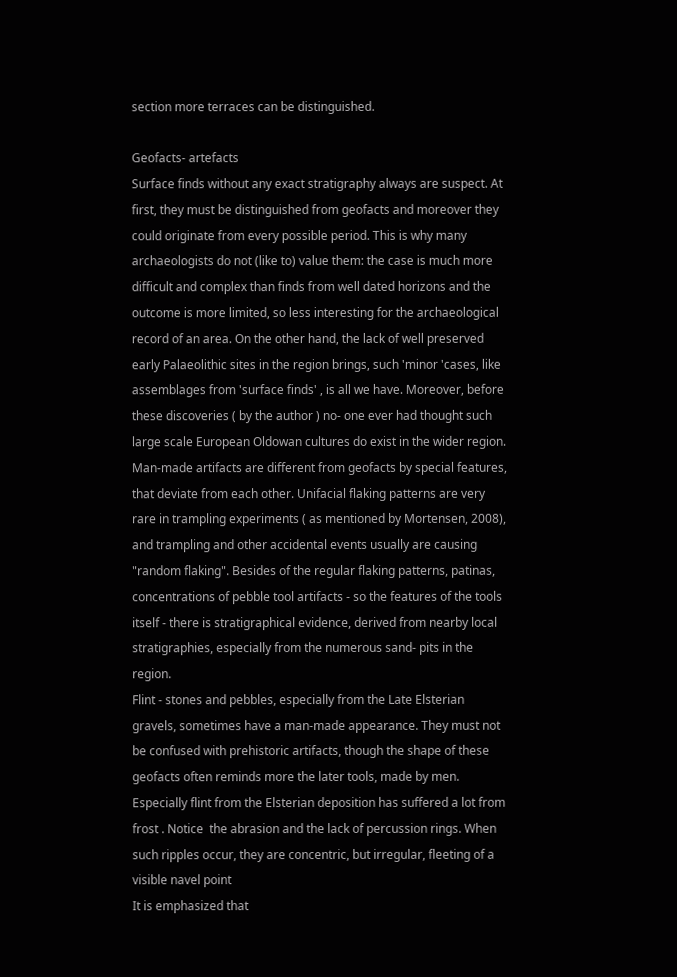section more terraces can be distinguished.

Geofacts- artefacts
Surface finds without any exact stratigraphy always are suspect. At first, they must be distinguished from geofacts and moreover they could originate from every possible period. This is why many archaeologists do not (like to) value them: the case is much more difficult and complex than finds from well dated horizons and the outcome is more limited, so less interesting for the archaeological record of an area. On the other hand, the lack of well preserved early Palaeolithic sites in the region brings, such 'minor 'cases, like assemblages from 'surface finds' , is all we have. Moreover, before these discoveries ( by the author ) no- one ever had thought such large scale European Oldowan cultures do exist in the wider region.
Man-made artifacts are different from geofacts by special features, that deviate from each other. Unifacial flaking patterns are very rare in trampling experiments ( as mentioned by Mortensen, 2008), and trampling and other accidental events usually are causing "random flaking". Besides of the regular flaking patterns, patinas, concentrations of pebble tool artifacts - so the features of the tools itself - there is stratigraphical evidence, derived from nearby local stratigraphies, especially from the numerous sand- pits in the region.
Flint - stones and pebbles, especially from the Late Elsterian gravels, sometimes have a man-made appearance. They must not be confused with prehistoric artifacts, though the shape of these geofacts often reminds more the later tools, made by men.
Especially flint from the Elsterian deposition has suffered a lot from frost . Notice  the abrasion and the lack of percussion rings. When such ripples occur, they are concentric, but irregular, fleeting of a visible navel point
It is emphasized that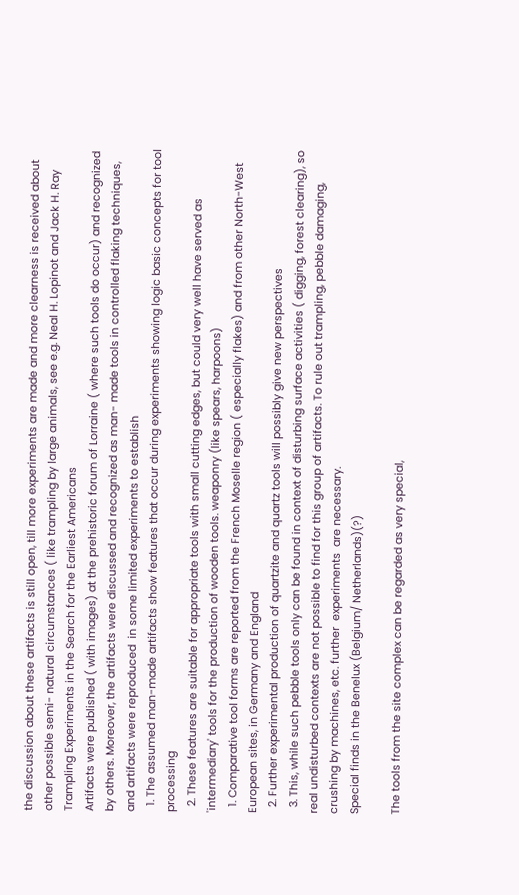the discussion about these artifacts is still open, till more experiments are made and more clearness is received about other possible semi- natural circumstances ( like trampling by large animals, see e.g. Neal H. Lopinot and Jack H. Ray Trampling Experiments in the Search for the Earliest Americans
Artifacts were published ( with images) at the prehistoric forum of Lorraine ( where such tools do occur) and recognized by others. Moreover, the artifacts were discussed and recognized as man- made tools in controlled flaking techniques,  and artifacts were reproduced  in some limited experiments to establish
  1. The assumed man-made artifacts show features that occur during experiments showing logic basic concepts for tool processing
  2. These features are suitable for appropriate tools with small cutting edges, but could very well have served as 'intermediary' tools for the production of wooden tools. weaponry (like spears, harpoons)
  1. Comparative tool forms are reported from the French Moselle region ( especially flakes) and from other North-West European sites, in Germany and England
  2. Further experimental production of quartzite and quartz tools will possibly give new perspectives
  3. This, while such pebble tools only can be found in context of disturbing surface activities ( digging, forest clearing), so real undisturbed contexts are not possible to find for this group of artifacts. To rule out trampling, pebble damaging, crushing by machines, etc. further  experiments  are necessary.
Special finds in the Benelux (Belgium/ Netherlands)(?)

The tools from the site complex can be regarded as very special,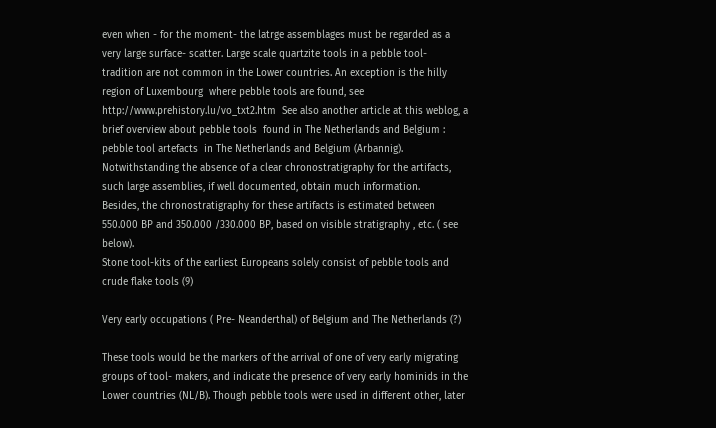even when - for the moment- the latrge assemblages must be regarded as a very large surface- scatter. Large scale quartzite tools in a pebble tool- tradition are not common in the Lower countries. An exception is the hilly region of Luxembourg  where pebble tools are found, see http://www.prehistory.lu/vo_txt2.htm  See also another article at this weblog, a brief overview about pebble tools  found in The Netherlands and Belgium : pebble tool artefacts  in The Netherlands and Belgium (Arbannig). Notwithstanding the absence of a clear chronostratigraphy for the artifacts,  such large assemblies, if well documented, obtain much information.
Besides, the chronostratigraphy for these artifacts is estimated between 550.000 BP and 350.000 /330.000 BP, based on visible stratigraphy , etc. ( see below).
Stone tool-kits of the earliest Europeans solely consist of pebble tools and crude flake tools (9)

Very early occupations ( Pre- Neanderthal) of Belgium and The Netherlands (?)

These tools would be the markers of the arrival of one of very early migrating groups of tool- makers, and indicate the presence of very early hominids in the Lower countries (NL/B). Though pebble tools were used in different other, later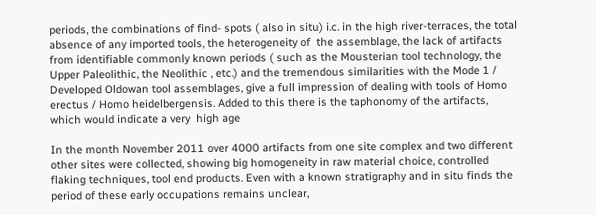periods, the combinations of find- spots ( also in situ) i.c. in the high river-terraces, the total absence of any imported tools, the heterogeneity of  the assemblage, the lack of artifacts from identifiable commonly known periods ( such as the Mousterian tool technology, the Upper Paleolithic, the Neolithic , etc.) and the tremendous similarities with the Mode 1 / Developed Oldowan tool assemblages, give a full impression of dealing with tools of Homo erectus / Homo heidelbergensis. Added to this there is the taphonomy of the artifacts, which would indicate a very  high age

In the month November 2011 over 4000 artifacts from one site complex and two different other sites were collected, showing big homogeneity in raw material choice, controlled flaking techniques, tool end products. Even with a known stratigraphy and in situ finds the period of these early occupations remains unclear,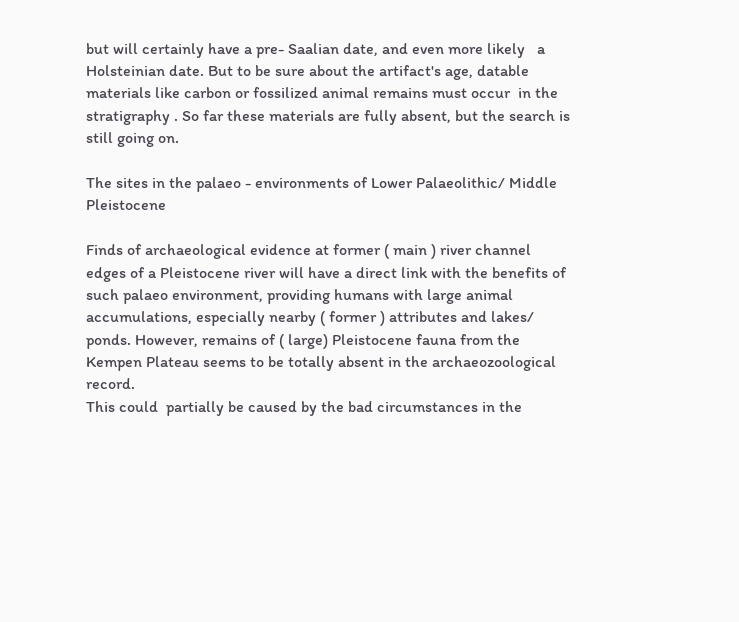but will certainly have a pre- Saalian date, and even more likely   a Holsteinian date. But to be sure about the artifact's age, datable materials like carbon or fossilized animal remains must occur  in the stratigraphy . So far these materials are fully absent, but the search is still going on.

The sites in the palaeo - environments of Lower Palaeolithic/ Middle Pleistocene

Finds of archaeological evidence at former ( main ) river channel edges of a Pleistocene river will have a direct link with the benefits of such palaeo environment, providing humans with large animal accumulations, especially nearby ( former ) attributes and lakes/  ponds. However, remains of ( large) Pleistocene fauna from the Kempen Plateau seems to be totally absent in the archaeozoological record.
This could  partially be caused by the bad circumstances in the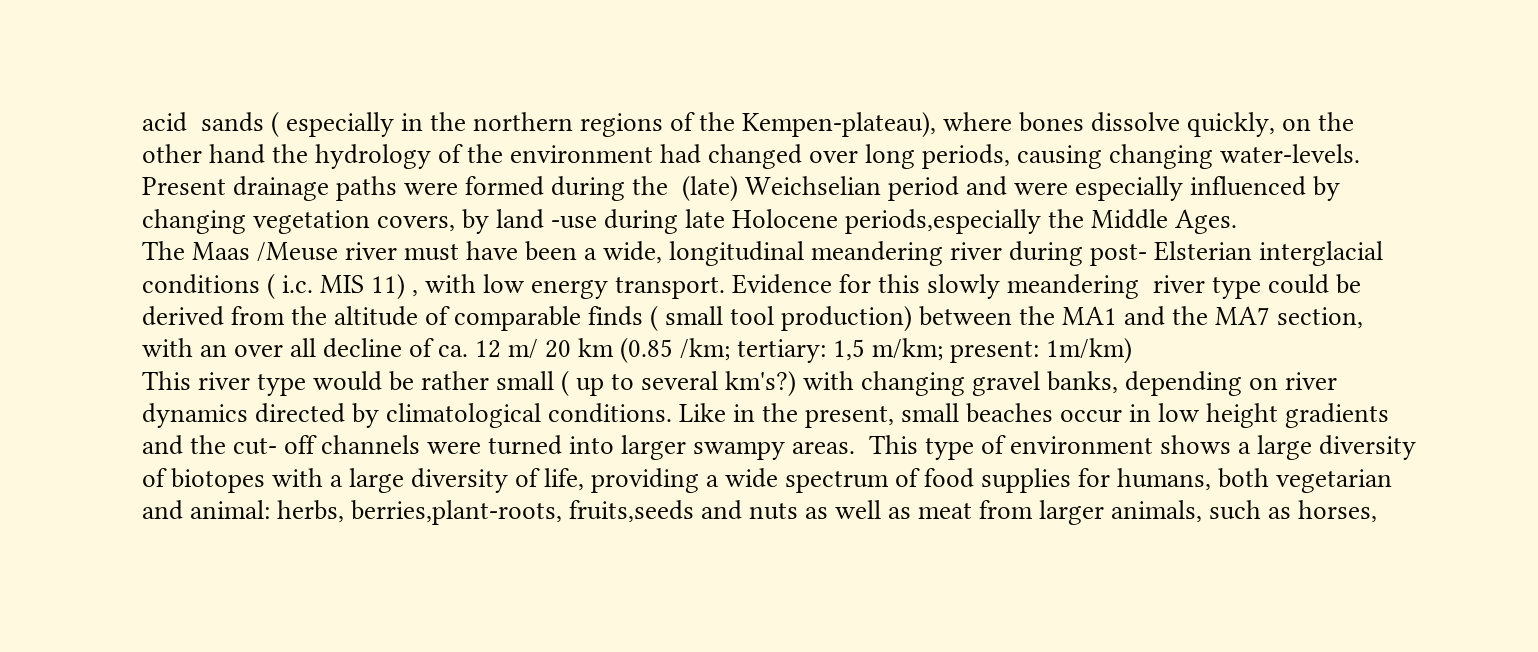acid  sands ( especially in the northern regions of the Kempen-plateau), where bones dissolve quickly, on the other hand the hydrology of the environment had changed over long periods, causing changing water-levels. Present drainage paths were formed during the  (late) Weichselian period and were especially influenced by changing vegetation covers, by land -use during late Holocene periods,especially the Middle Ages.
The Maas /Meuse river must have been a wide, longitudinal meandering river during post- Elsterian interglacial conditions ( i.c. MIS 11) , with low energy transport. Evidence for this slowly meandering  river type could be derived from the altitude of comparable finds ( small tool production) between the MA1 and the MA7 section, with an over all decline of ca. 12 m/ 20 km (0.85 /km; tertiary: 1,5 m/km; present: 1m/km)
This river type would be rather small ( up to several km's?) with changing gravel banks, depending on river dynamics directed by climatological conditions. Like in the present, small beaches occur in low height gradients and the cut- off channels were turned into larger swampy areas.  This type of environment shows a large diversity of biotopes with a large diversity of life, providing a wide spectrum of food supplies for humans, both vegetarian and animal: herbs, berries,plant-roots, fruits,seeds and nuts as well as meat from larger animals, such as horses,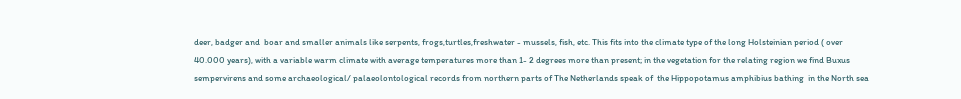deer, badger and  boar and smaller animals like serpents, frogs,turtles,freshwater - mussels, fish, etc. This fits into the climate type of the long Holsteinian period ( over 40.000 years), with a variable warm climate with average temperatures more than 1- 2 degrees more than present; in the vegetation for the relating region we find Buxus sempervirens and some archaeological/ palaeolontological records from northern parts of The Netherlands speak of  the Hippopotamus amphibius bathing  in the North sea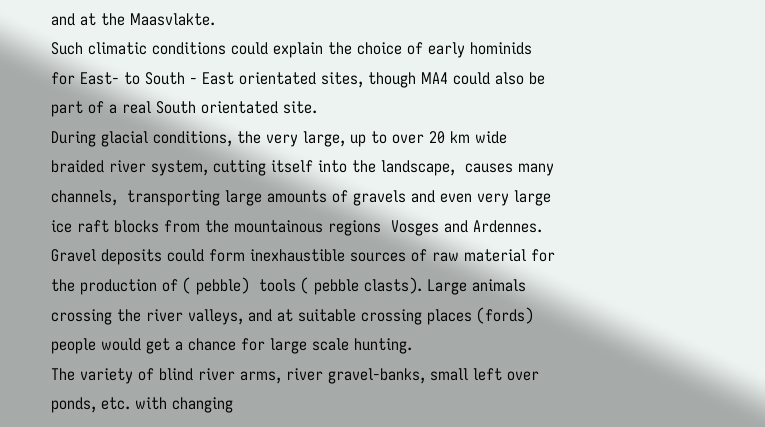and at the Maasvlakte.
Such climatic conditions could explain the choice of early hominids for East- to South - East orientated sites, though MA4 could also be part of a real South orientated site.
During glacial conditions, the very large, up to over 20 km wide braided river system, cutting itself into the landscape,  causes many channels,  transporting large amounts of gravels and even very large ice raft blocks from the mountainous regions  Vosges and Ardennes. Gravel deposits could form inexhaustible sources of raw material for the production of ( pebble)  tools ( pebble clasts). Large animals crossing the river valleys, and at suitable crossing places (fords) people would get a chance for large scale hunting.
The variety of blind river arms, river gravel-banks, small left over ponds, etc. with changing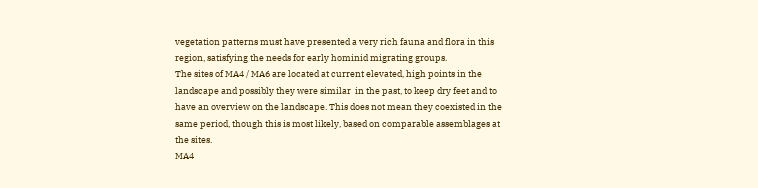vegetation patterns must have presented a very rich fauna and flora in this region, satisfying the needs for early hominid migrating groups.
The sites of MA4 / MA6 are located at current elevated, high points in the landscape and possibly they were similar  in the past, to keep dry feet and to have an overview on the landscape. This does not mean they coexisted in the same period, though this is most likely, based on comparable assemblages at the sites.
MA4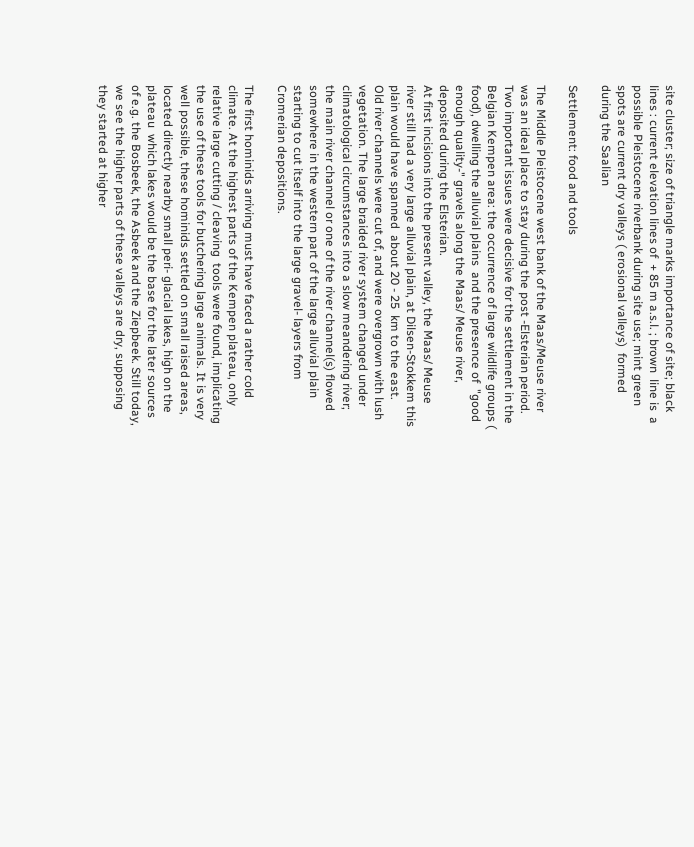site cluster; size of triangle marks importance of site; black lines : current elevation lines of  + 85 m a.s.l. ; brown  line is  a possible Pleistocene riverbank during site use; mint green spots are current dry valleys ( erosional valleys)  formed during the Saalian

Settlement: food and tools

The Middle Pleistocene west bank of the Maas/Meuse river was an ideal place to stay during the post -Elsterian period.
Two important issues were decisive for the settlement in the Belgian Kempen area: the occurrence of large wildlife groups ( food), dwelling the alluvial plains  and the presence of  "good enough quality-" gravels along the Maas/ Meuse river, deposited during the Elsterian.
At first incisions into the present valley, the Maas/ Meuse river still had a very large alluvial plain, at Dilsen-Stokkem this plain would have spanned  about 20 - 25  km to the east.
Old river channels were cut of, and were overgrown with lush vegetation. The large braided river system changed under climatological circumstances into a slow meandering river; the main river channel or one of the river channel(s) flowed somewhere in the western part of the large alluvial plain starting to cut itself into the large gravel- layers from Cromerian depositions.

The first hominids arriving must have faced a rather cold climate. At the highest parts of the Kempen plateau, only relative large cutting / cleaving  tools were found, implicating the use of these tools for butchering large animals. It is very well possible, these hominids settled on small raised areas, located directly nearby small peri- glacial lakes, high on the plateau  which lakes would be the base for the later sources of e.g. the Bosbeek, the Asbeek and the Ziepbeek. Still today, we see the higher parts of these valleys are dry, supposing they started at higher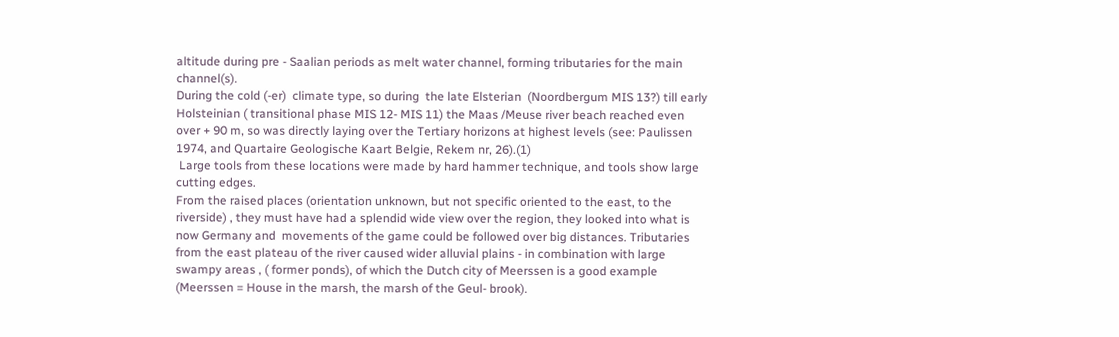altitude during pre - Saalian periods as melt water channel, forming tributaries for the main channel(s).
During the cold (-er)  climate type, so during  the late Elsterian  (Noordbergum MIS 13?) till early Holsteinian ( transitional phase MIS 12- MIS 11) the Maas /Meuse river beach reached even over + 90 m, so was directly laying over the Tertiary horizons at highest levels (see: Paulissen 1974, and Quartaire Geologische Kaart Belgie, Rekem nr, 26).(1)
 Large tools from these locations were made by hard hammer technique, and tools show large cutting edges.
From the raised places (orientation unknown, but not specific oriented to the east, to the riverside) , they must have had a splendid wide view over the region, they looked into what is now Germany and  movements of the game could be followed over big distances. Tributaries from the east plateau of the river caused wider alluvial plains - in combination with large swampy areas , ( former ponds), of which the Dutch city of Meerssen is a good example  (Meerssen = House in the marsh, the marsh of the Geul- brook).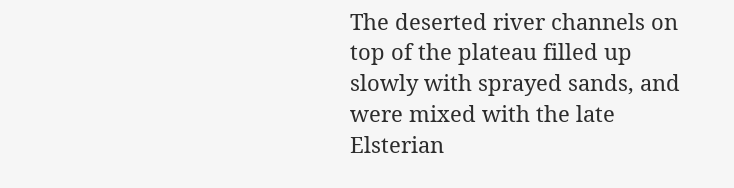The deserted river channels on top of the plateau filled up slowly with sprayed sands, and were mixed with the late Elsterian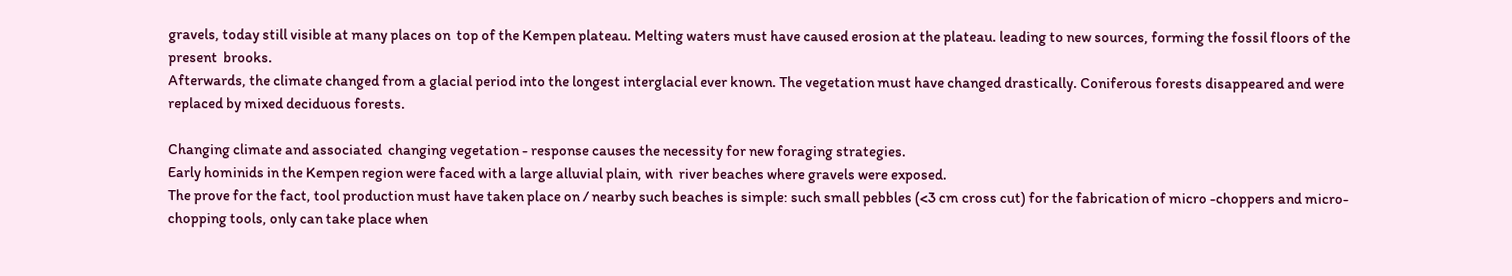gravels, today still visible at many places on  top of the Kempen plateau. Melting waters must have caused erosion at the plateau. leading to new sources, forming the fossil floors of the present  brooks.
Afterwards, the climate changed from a glacial period into the longest interglacial ever known. The vegetation must have changed drastically. Coniferous forests disappeared and were replaced by mixed deciduous forests.

Changing climate and associated  changing vegetation - response causes the necessity for new foraging strategies.
Early hominids in the Kempen region were faced with a large alluvial plain, with  river beaches where gravels were exposed.
The prove for the fact, tool production must have taken place on / nearby such beaches is simple: such small pebbles (<3 cm cross cut) for the fabrication of micro -choppers and micro- chopping tools, only can take place when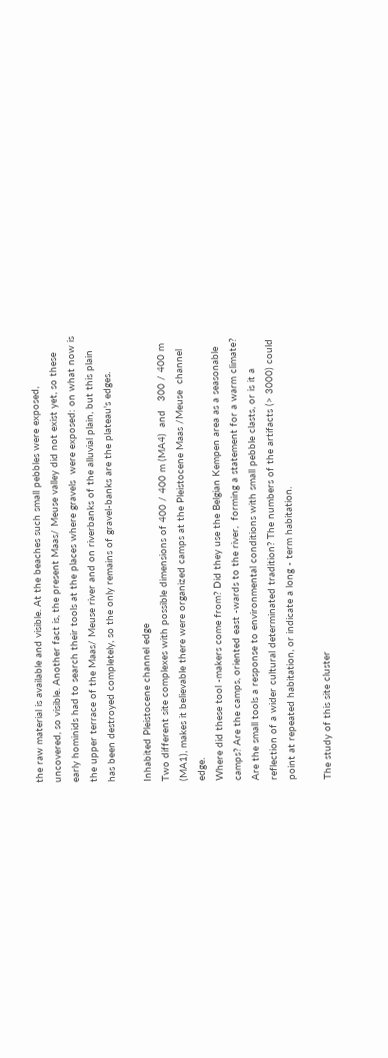the raw material is available and visible. At the beaches such small pebbles were exposed, uncovered, so visible. Another fact is, the present Maas/ Meuse valley did not exist yet, so these early hominids had to search their tools at the places where gravels  were exposed: on what now is the upper terrace of the Maas/ Meuse river and on riverbanks of the alluvial plain, but this plain has been destroyed completely, so the only remains of gravel-banks are the plateau's edges.

Inhabited Pleistocene channel edge
Two different site complexes with possible dimensions of 400 / 400 m (MA4)  and   300 / 400 m (MA1), makes it believable there were organized camps at the Pleistocene Maas /Meuse  channel edge.
Where did these tool -makers come from? Did they use the Belgian Kempen area as a seasonable camps? Are the camps, oriented east -wards to the river,  forming a statement for a warm climate? Are the small tools a response to environmental conditions with small pebble clasts, or is it a reflection of a wider cultural determinated tradition? The numbers of the artifacts (> 3000) could point at repeated habitation, or indicate a long - term habitation.

The study of this site cluster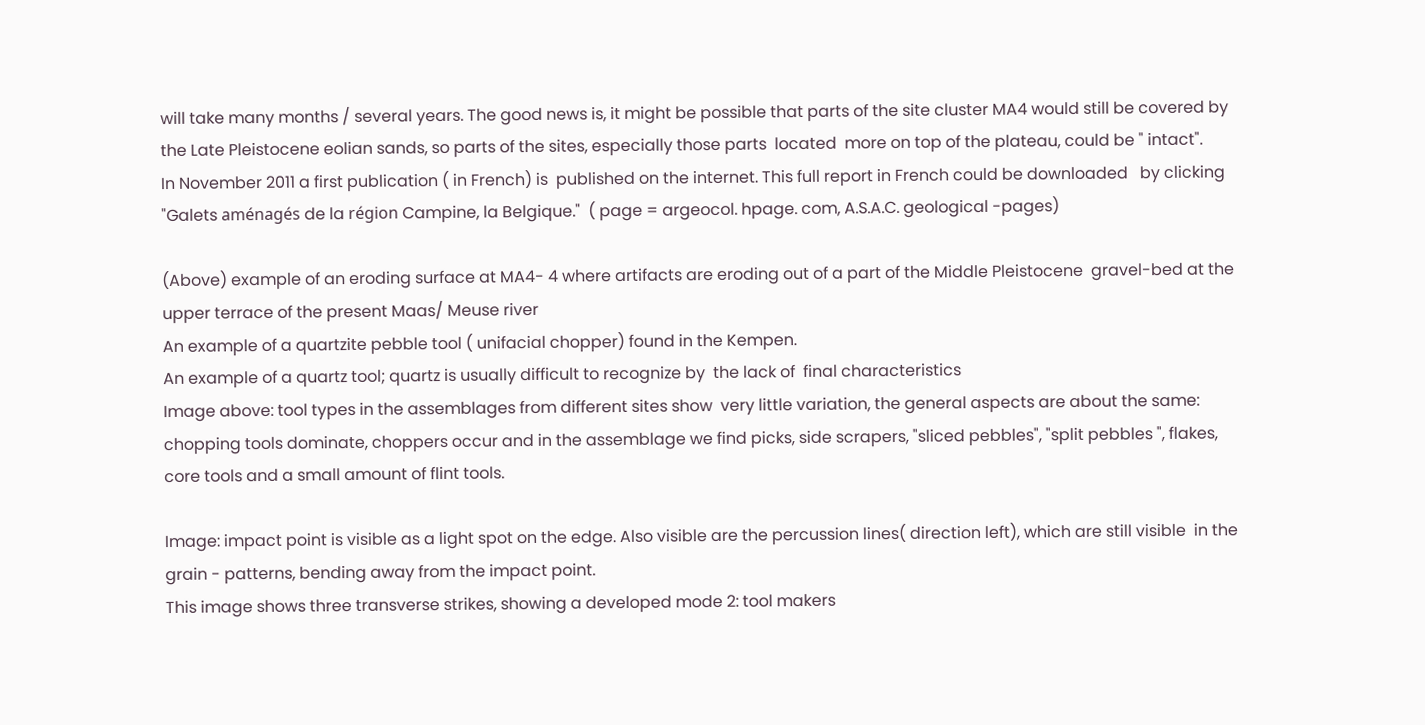will take many months / several years. The good news is, it might be possible that parts of the site cluster MA4 would still be covered by the Late Pleistocene eolian sands, so parts of the sites, especially those parts  located  more on top of the plateau, could be " intact".
In November 2011 a first publication ( in French) is  published on the internet. This full report in French could be downloaded   by clicking  "Galets aménagés de la région Campine, la Belgique."  ( page = argeocol. hpage. com, A.S.A.C. geological -pages)

(Above) example of an eroding surface at MA4- 4 where artifacts are eroding out of a part of the Middle Pleistocene  gravel-bed at the upper terrace of the present Maas/ Meuse river
An example of a quartzite pebble tool ( unifacial chopper) found in the Kempen.
An example of a quartz tool; quartz is usually difficult to recognize by  the lack of  final characteristics
Image above: tool types in the assemblages from different sites show  very little variation, the general aspects are about the same: chopping tools dominate, choppers occur and in the assemblage we find picks, side scrapers, "sliced pebbles", "split pebbles ", flakes, core tools and a small amount of flint tools.

Image: impact point is visible as a light spot on the edge. Also visible are the percussion lines( direction left), which are still visible  in the grain - patterns, bending away from the impact point.
This image shows three transverse strikes, showing a developed mode 2: tool makers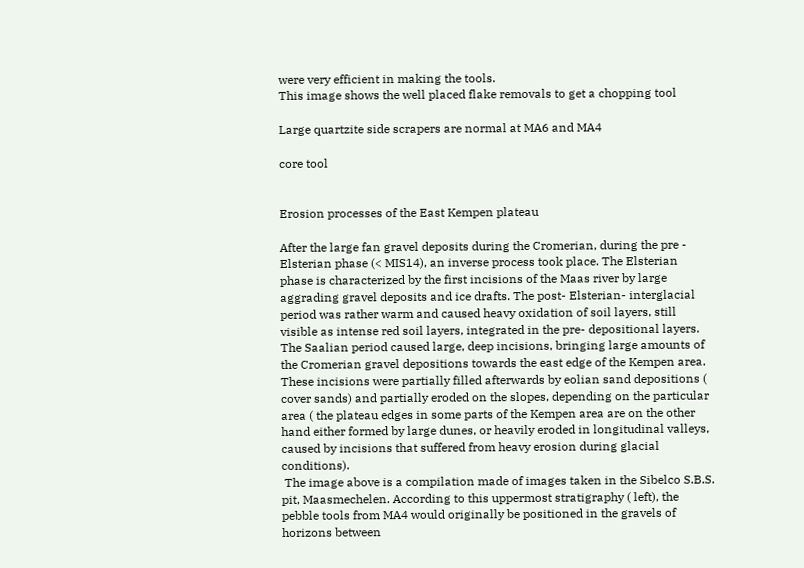were very efficient in making the tools.
This image shows the well placed flake removals to get a chopping tool

Large quartzite side scrapers are normal at MA6 and MA4

core tool


Erosion processes of the East Kempen plateau

After the large fan gravel deposits during the Cromerian, during the pre - Elsterian phase (< MIS14), an inverse process took place. The Elsterian phase is characterized by the first incisions of the Maas river by large aggrading gravel deposits and ice drafts. The post- Elsterian- interglacial period was rather warm and caused heavy oxidation of soil layers, still visible as intense red soil layers, integrated in the pre- depositional layers.
The Saalian period caused large, deep incisions, bringing large amounts of the Cromerian gravel depositions towards the east edge of the Kempen area. These incisions were partially filled afterwards by eolian sand depositions ( cover sands) and partially eroded on the slopes, depending on the particular area ( the plateau edges in some parts of the Kempen area are on the other hand either formed by large dunes, or heavily eroded in longitudinal valleys, caused by incisions that suffered from heavy erosion during glacial conditions).
 The image above is a compilation made of images taken in the Sibelco S.B.S. pit, Maasmechelen. According to this uppermost stratigraphy ( left), the pebble tools from MA4 would originally be positioned in the gravels of horizons between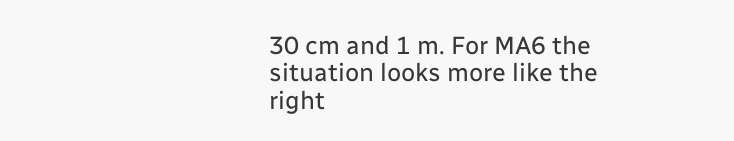30 cm and 1 m. For MA6 the situation looks more like the right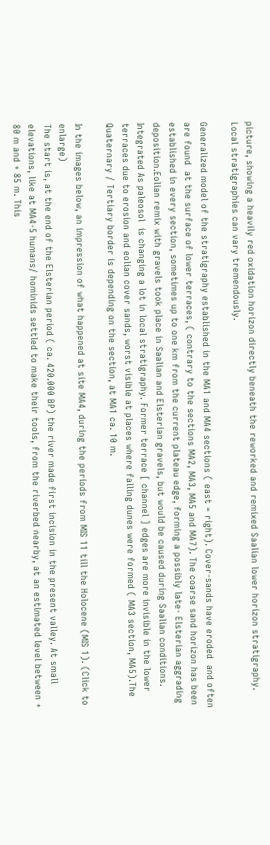picture, showing a heavily red oxidation horizon directly beneath the reworked and remixed Saalian lower horizon stratigraphy. Local stratigraphies can vary tremendously.

Generalized model of the stratigraphy established in the MA1 and MA4 sections ( east = right). Cover-sands have eroded  and often are found  at the surface of lower terraces, ( contrary to the sections MA2, MA3, MA5 and MA7). The coarse sand horizon has been established in every section, sometimes up to one km from the current plateau edge, forming a possibly late- Elsterian aggrading deposition.Eolian remix with gravels took place in Saalian and Elsterian gravels, but would be caused during Saalian conditions. Integrated As paleosol  is changing a lot in local stratigraphy. Former terrace [ channel ] edges are more invisible in the lower terraces due to erosion and eolian cover sands, worst visible at places where falling dunes were formed ( MA3 section, MA5).The Quaternary / Tertiary border is depending on the section, at MA1 ca. 10 m.

In the images below, an impression of what happened at site MA4, during the periods from MIS 11 till the Holocene (MIS 1). (Click to enlarge)
The start is, at the end of the Elsterian period ( ca. 420.000 BP) the river made first incision in the present valley. At small elevations, like at MA4-5 humans/ hominids settled to make their tools, from the riverbed nearby, at an estimated level between + 80 m and + 85 m. This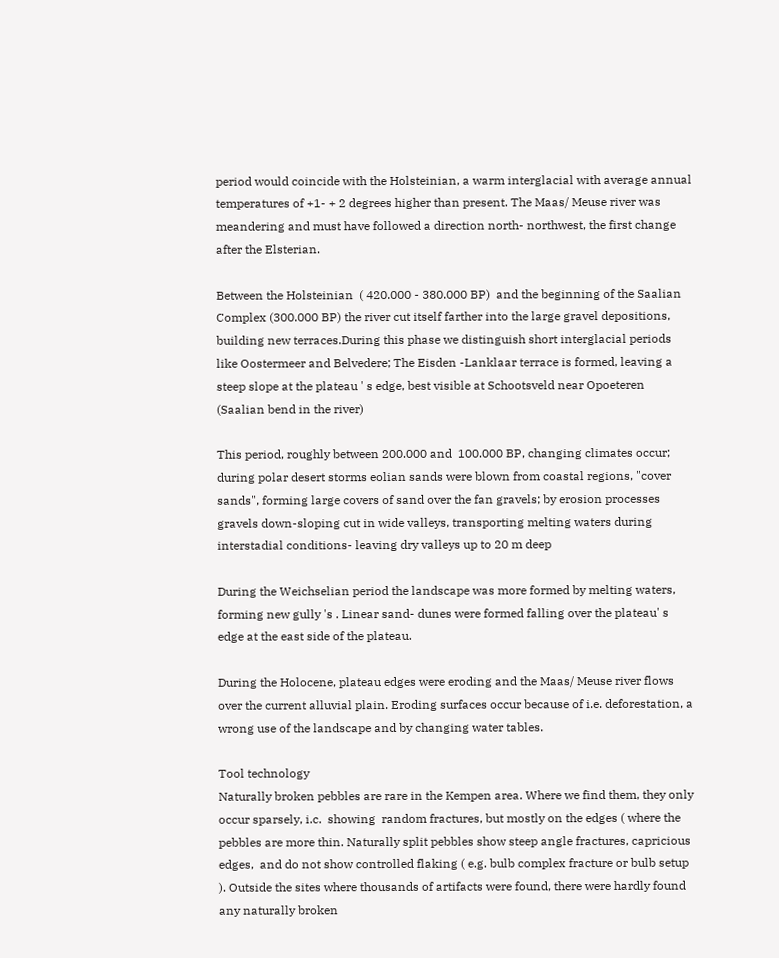period would coincide with the Holsteinian, a warm interglacial with average annual  temperatures of +1- + 2 degrees higher than present. The Maas/ Meuse river was meandering and must have followed a direction north- northwest, the first change after the Elsterian.

Between the Holsteinian  ( 420.000 - 380.000 BP)  and the beginning of the Saalian Complex (300.000 BP) the river cut itself farther into the large gravel depositions, building new terraces.During this phase we distinguish short interglacial periods like Oostermeer and Belvedere; The Eisden -Lanklaar terrace is formed, leaving a steep slope at the plateau ' s edge, best visible at Schootsveld near Opoeteren (Saalian bend in the river)

This period, roughly between 200.000 and  100.000 BP, changing climates occur; during polar desert storms eolian sands were blown from coastal regions, "cover sands", forming large covers of sand over the fan gravels; by erosion processes gravels down-sloping cut in wide valleys, transporting melting waters during interstadial conditions- leaving dry valleys up to 20 m deep

During the Weichselian period the landscape was more formed by melting waters, forming new gully 's . Linear sand- dunes were formed falling over the plateau' s edge at the east side of the plateau.

During the Holocene, plateau edges were eroding and the Maas/ Meuse river flows over the current alluvial plain. Eroding surfaces occur because of i.e. deforestation, a wrong use of the landscape and by changing water tables.

Tool technology
Naturally broken pebbles are rare in the Kempen area. Where we find them, they only occur sparsely, i.c.  showing  random fractures, but mostly on the edges ( where the pebbles are more thin. Naturally split pebbles show steep angle fractures, capricious edges,  and do not show controlled flaking ( e.g. bulb complex fracture or bulb setup ). Outside the sites where thousands of artifacts were found, there were hardly found any naturally broken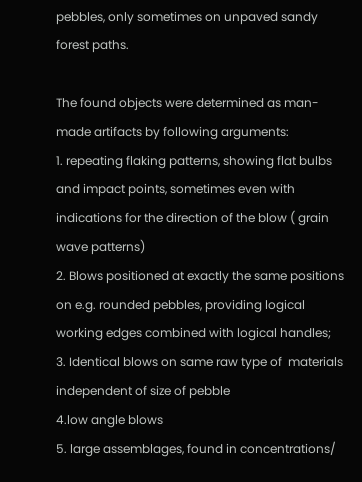pebbles, only sometimes on unpaved sandy forest paths.

The found objects were determined as man-made artifacts by following arguments:
1. repeating flaking patterns, showing flat bulbs and impact points, sometimes even with indications for the direction of the blow ( grain wave patterns)
2. Blows positioned at exactly the same positions on e.g. rounded pebbles, providing logical working edges combined with logical handles;
3. Identical blows on same raw type of  materials independent of size of pebble
4.low angle blows
5. large assemblages, found in concentrations/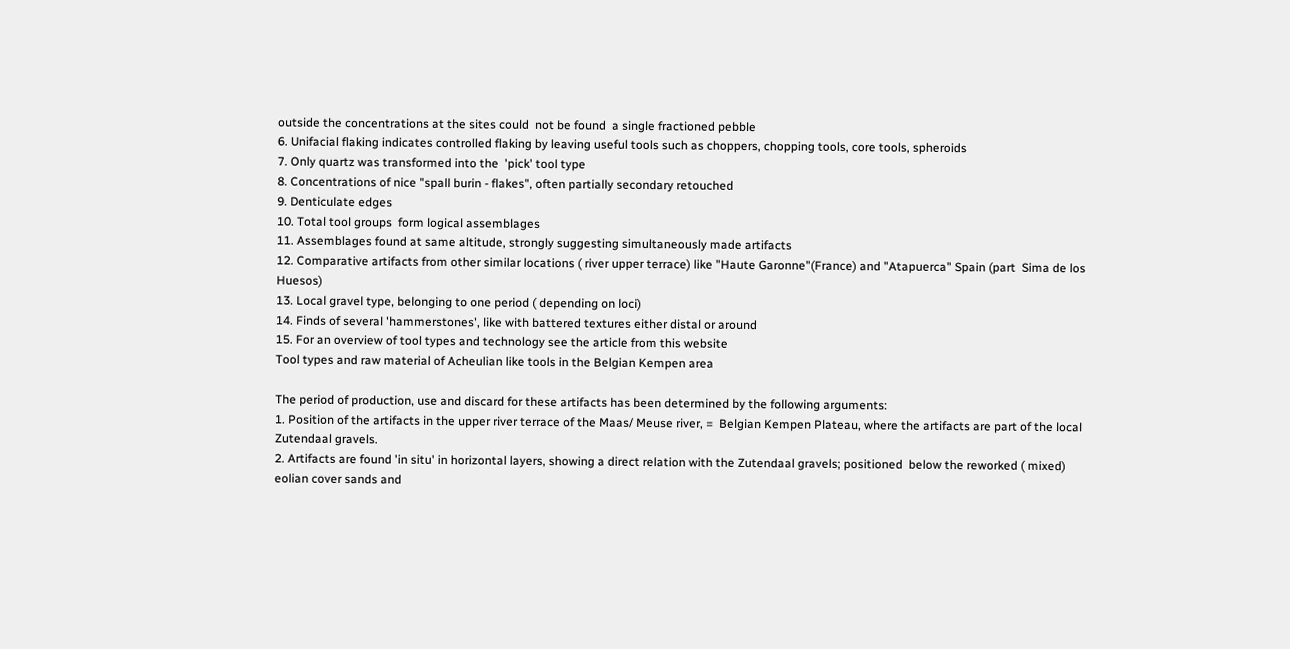outside the concentrations at the sites could  not be found  a single fractioned pebble
6. Unifacial flaking indicates controlled flaking by leaving useful tools such as choppers, chopping tools, core tools, spheroids
7. Only quartz was transformed into the  'pick' tool type
8. Concentrations of nice "spall burin - flakes", often partially secondary retouched
9. Denticulate edges
10. Total tool groups  form logical assemblages
11. Assemblages found at same altitude, strongly suggesting simultaneously made artifacts
12. Comparative artifacts from other similar locations ( river upper terrace) like "Haute Garonne"(France) and "Atapuerca" Spain (part  Sima de los Huesos)
13. Local gravel type, belonging to one period ( depending on loci)
14. Finds of several 'hammerstones', like with battered textures either distal or around
15. For an overview of tool types and technology see the article from this website
Tool types and raw material of Acheulian like tools in the Belgian Kempen area

The period of production, use and discard for these artifacts has been determined by the following arguments:
1. Position of the artifacts in the upper river terrace of the Maas/ Meuse river, =  Belgian Kempen Plateau, where the artifacts are part of the local Zutendaal gravels.
2. Artifacts are found 'in situ' in horizontal layers, showing a direct relation with the Zutendaal gravels; positioned  below the reworked ( mixed)  eolian cover sands and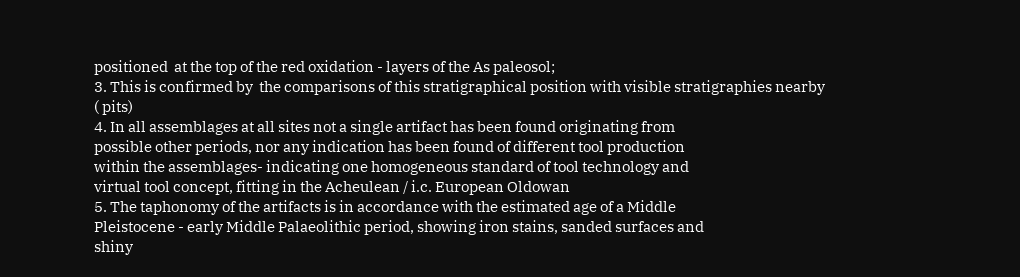positioned  at the top of the red oxidation - layers of the As paleosol;
3. This is confirmed by  the comparisons of this stratigraphical position with visible stratigraphies nearby
( pits)
4. In all assemblages at all sites not a single artifact has been found originating from
possible other periods, nor any indication has been found of different tool production
within the assemblages- indicating one homogeneous standard of tool technology and
virtual tool concept, fitting in the Acheulean / i.c. European Oldowan
5. The taphonomy of the artifacts is in accordance with the estimated age of a Middle
Pleistocene - early Middle Palaeolithic period, showing iron stains, sanded surfaces and
shiny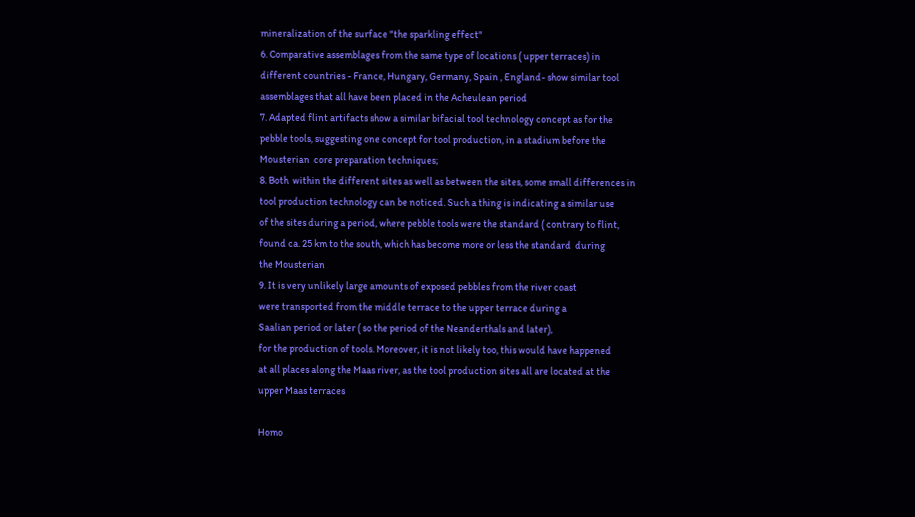mineralization of the surface "the sparkling effect"
6. Comparative assemblages from the same type of locations ( upper terraces) in
different countries - France, Hungary, Germany, Spain , England- show similar tool
assemblages that all have been placed in the Acheulean period
7. Adapted flint artifacts show a similar bifacial tool technology concept as for the
pebble tools, suggesting one concept for tool production, in a stadium before the
Mousterian  core preparation techniques;
8. Both  within the different sites as well as between the sites, some small differences in
tool production technology can be noticed. Such a thing is indicating a similar use
of the sites during a period, where pebble tools were the standard ( contrary to flint,
found ca. 25 km to the south, which has become more or less the standard  during
the Mousterian
9. It is very unlikely large amounts of exposed pebbles from the river coast
were transported from the middle terrace to the upper terrace during a
Saalian period or later ( so the period of the Neanderthals and later),
for the production of tools. Moreover, it is not likely too, this would have happened
at all places along the Maas river, as the tool production sites all are located at the
upper Maas terraces

Homo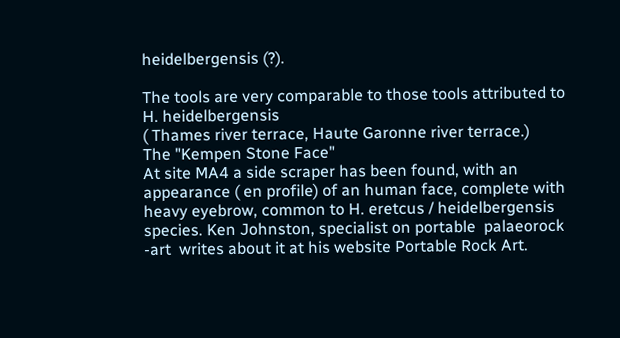heidelbergensis (?).

The tools are very comparable to those tools attributed to H. heidelbergensis
( Thames river terrace, Haute Garonne river terrace.)
The "Kempen Stone Face"
At site MA4 a side scraper has been found, with an appearance ( en profile) of an human face, complete with heavy eyebrow, common to H. eretcus / heidelbergensis species. Ken Johnston, specialist on portable  palaeorock -art  writes about it at his website Portable Rock Art.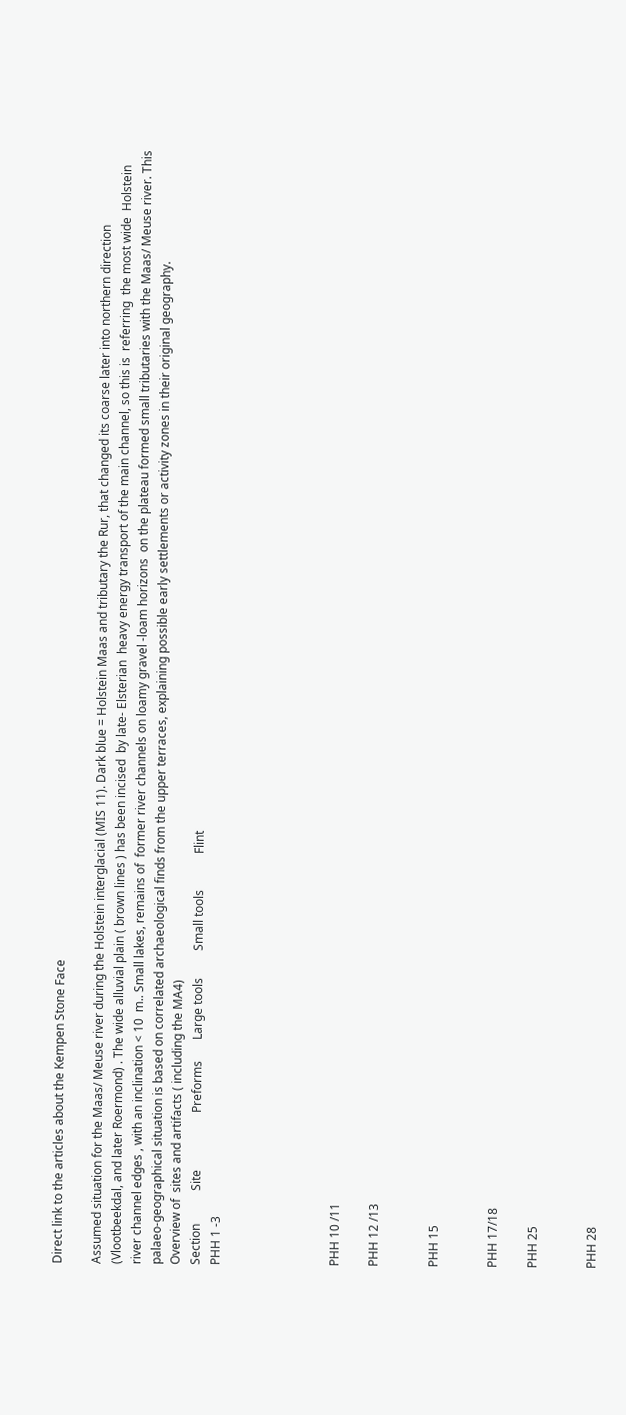Direct link to the articles about the Kempen Stone Face

Assumed situation for the Maas/ Meuse river during the Holstein interglacial (MIS 11). Dark blue = Holstein Maas and tributary the Rur, that changed its coarse later into northern direction (Vlootbeekdal, and later Roermond) . The wide alluvial plain ( brown lines ) has been incised  by late- Elsterian  heavy energy transport of the main channel, so this is  referring  the most wide  Holstein river channel edges , with an inclination < 10  m.. Small lakes, remains of  former river channels on loamy gravel -loam horizons  on the plateau formed small tributaries with the Maas/ Meuse river. This palaeo-geographical situation is based on correlated archaeological finds from the upper terraces, explaining possible early settlements or activity zones in their original geography.
Overview of  sites and artifacts ( including the MA4)
Section           Site                   Preforms       Large tools         Small tools            Flint
PHH 1 -3





PHH 10 /11

PHH 12 /13


PHH 15


PHH 17/18

PHH 25


PHH 28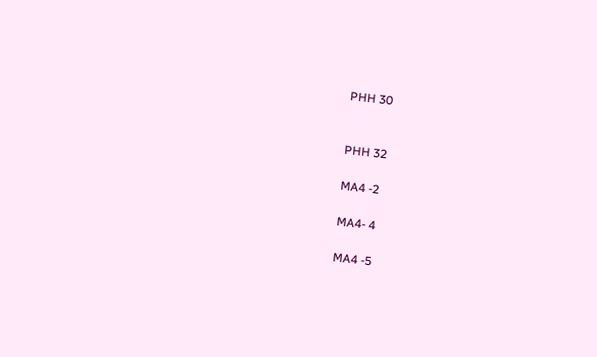PHH 30


PHH 32

MA4 -2

MA4- 4

MA4 -5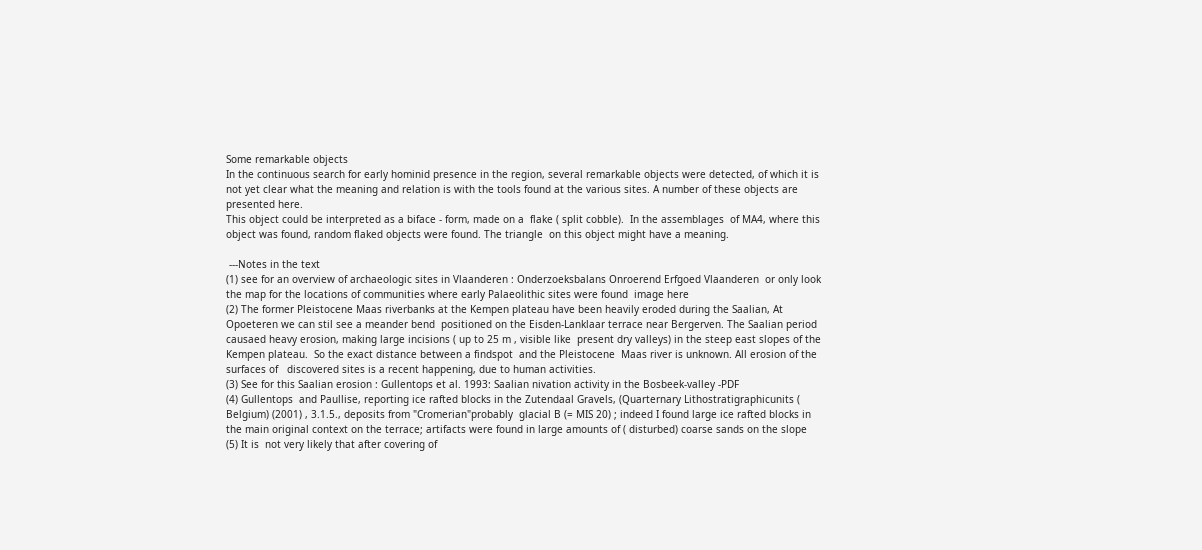Some remarkable objects
In the continuous search for early hominid presence in the region, several remarkable objects were detected, of which it is not yet clear what the meaning and relation is with the tools found at the various sites. A number of these objects are presented here.
This object could be interpreted as a biface - form, made on a  flake ( split cobble).  In the assemblages  of MA4, where this object was found, random flaked objects were found. The triangle  on this object might have a meaning.

 ---Notes in the text
(1) see for an overview of archaeologic sites in Vlaanderen : Onderzoeksbalans Onroerend Erfgoed Vlaanderen  or only look the map for the locations of communities where early Palaeolithic sites were found  image here
(2) The former Pleistocene Maas riverbanks at the Kempen plateau have been heavily eroded during the Saalian, At Opoeteren we can stil see a meander bend  positioned on the Eisden-Lanklaar terrace near Bergerven. The Saalian period causaed heavy erosion, making large incisions ( up to 25 m , visible like  present dry valleys) in the steep east slopes of the Kempen plateau.  So the exact distance between a findspot  and the Pleistocene  Maas river is unknown. All erosion of the surfaces of   discovered sites is a recent happening, due to human activities.
(3) See for this Saalian erosion : Gullentops et al. 1993: Saalian nivation activity in the Bosbeek-valley -PDF
(4) Gullentops  and Paullise, reporting ice rafted blocks in the Zutendaal Gravels, (Quarternary Lithostratigraphicunits ( Belgium) (2001) , 3.1.5., deposits from "Cromerian"probably  glacial B (= MIS 20) ; indeed I found large ice rafted blocks in the main original context on the terrace; artifacts were found in large amounts of ( disturbed) coarse sands on the slope
(5) It is  not very likely that after covering of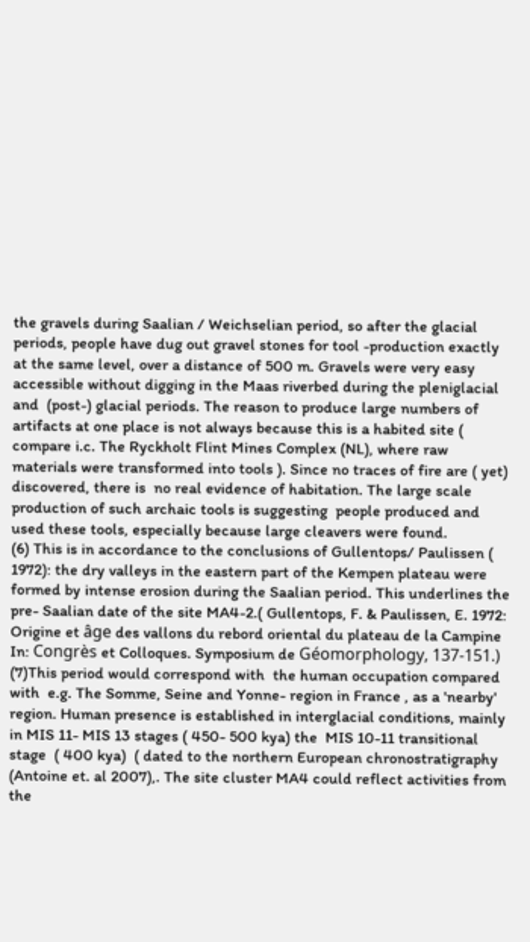the gravels during Saalian / Weichselian period, so after the glacial periods, people have dug out gravel stones for tool -production exactly at the same level, over a distance of 500 m. Gravels were very easy accessible without digging in the Maas riverbed during the pleniglacial and  (post-) glacial periods. The reason to produce large numbers of artifacts at one place is not always because this is a habited site ( compare i.c. The Ryckholt Flint Mines Complex (NL), where raw materials were transformed into tools ). Since no traces of fire are ( yet) discovered, there is  no real evidence of habitation. The large scale production of such archaic tools is suggesting  people produced and used these tools, especially because large cleavers were found.
(6) This is in accordance to the conclusions of Gullentops/ Paulissen ( 1972): the dry valleys in the eastern part of the Kempen plateau were formed by intense erosion during the Saalian period. This underlines the pre- Saalian date of the site MA4-2.( Gullentops, F. & Paulissen, E. 1972: Origine et âge des vallons du rebord oriental du plateau de la Campine In: Congrès et Colloques. Symposium de Géomorphology, 137-151.)
(7)This period would correspond with  the human occupation compared with  e.g. The Somme, Seine and Yonne- region in France , as a 'nearby' region. Human presence is established in interglacial conditions, mainly in MIS 11- MIS 13 stages ( 450- 500 kya) the  MIS 10-11 transitional stage  ( 400 kya)  ( dated to the northern European chronostratigraphy (Antoine et. al 2007),. The site cluster MA4 could reflect activities from the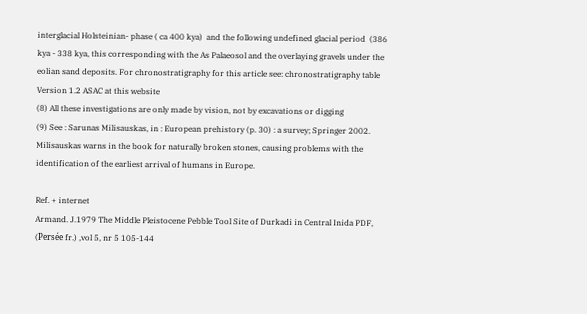interglacial Holsteinian- phase ( ca 400 kya)  and the following undefined glacial period  (386 kya - 338 kya, this corresponding with the As Palaeosol and the overlaying gravels under the eolian sand deposits. For chronostratigraphy for this article see: chronostratigraphy table Version 1.2 ASAC at this website
(8) All these investigations are only made by vision, not by excavations or digging
(9) See : Sarunas Milisauskas, in : European prehistory (p. 30) : a survey; Springer 2002. Milisauskas warns in the book for naturally broken stones, causing problems with the identification of the earliest arrival of humans in Europe.

Ref. + internet
Armand. J.1979 The Middle Pleistocene Pebble Tool Site of Durkadi in Central Inida PDF, (Persée fr.) ,vol 5, nr 5 105-144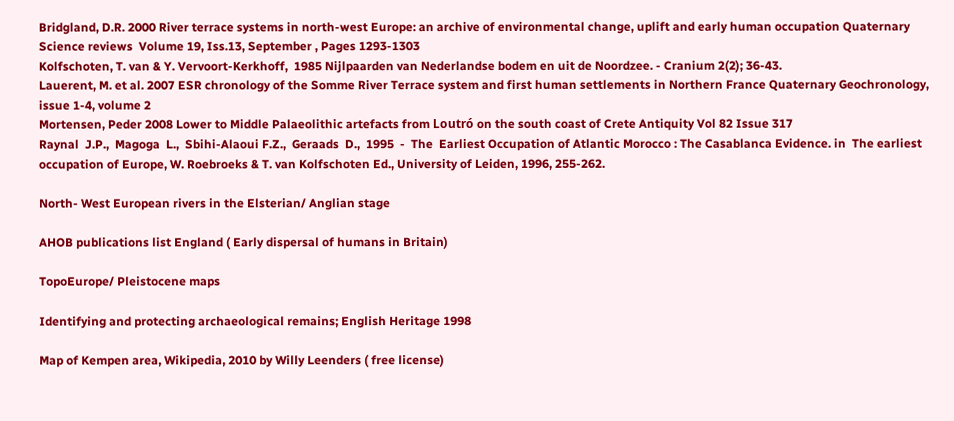Bridgland, D.R. 2000 River terrace systems in north-west Europe: an archive of environmental change, uplift and early human occupation Quaternary Science reviews  Volume 19, Iss.13, September , Pages 1293-1303
Kolfschoten, T. van & Y. Vervoort-Kerkhoff,  1985 Nijlpaarden van Nederlandse bodem en uit de Noordzee. - Cranium 2(2); 36-43.
Lauerent, M. et al. 2007 ESR chronology of the Somme River Terrace system and first human settlements in Northern France Quaternary Geochronology, issue 1-4, volume 2
Mortensen, Peder 2008 Lower to Middle Palaeolithic artefacts from Loutró on the south coast of Crete Antiquity Vol 82 Issue 317
Raynal  J.P.,  Magoga  L.,  Sbihi-Alaoui F.Z.,  Geraads  D.,  1995  -  The  Earliest Occupation of Atlantic Morocco : The Casablanca Evidence. in  The earliest occupation of Europe, W. Roebroeks & T. van Kolfschoten Ed., University of Leiden, 1996, 255-262.

North- West European rivers in the Elsterian/ Anglian stage

AHOB publications list England ( Early dispersal of humans in Britain)

TopoEurope/ Pleistocene maps

Identifying and protecting archaeological remains; English Heritage 1998

Map of Kempen area, Wikipedia, 2010 by Willy Leenders ( free license)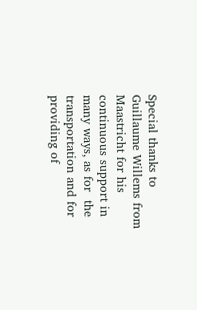Special thanks to Guillaume Willems from  Maastricht for his continuous support in many ways, as for  the transportation and for providing of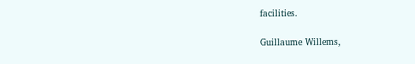facilities.

Guillaume Willems,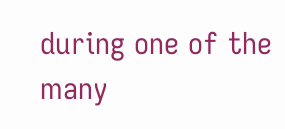during one of the many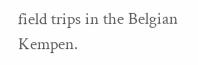field trips in the Belgian Kempen.